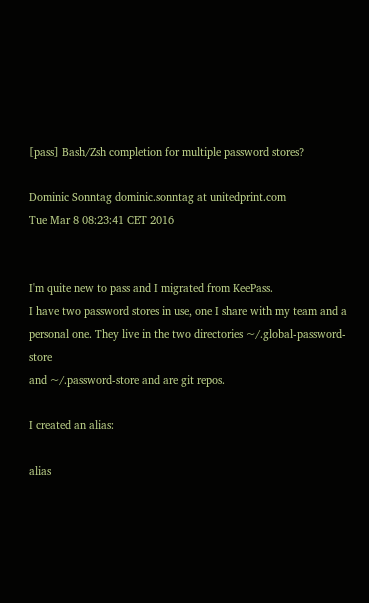[pass] Bash/Zsh completion for multiple password stores?

Dominic Sonntag dominic.sonntag at unitedprint.com
Tue Mar 8 08:23:41 CET 2016


I'm quite new to pass and I migrated from KeePass.
I have two password stores in use, one I share with my team and a
personal one. They live in the two directories ~/.global-password-store
and ~/.password-store and are git repos.

I created an alias:

alias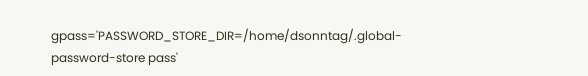gpass='PASSWORD_STORE_DIR=/home/dsonntag/.global-password-store pass'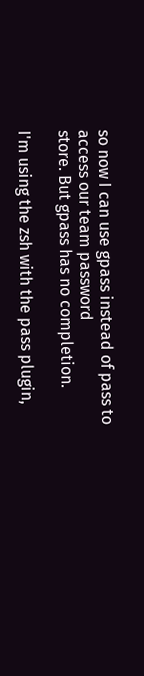so now I can use gpass instead of pass to access our team password
store. But gpass has no completion.

I'm using the zsh with the pass plugin,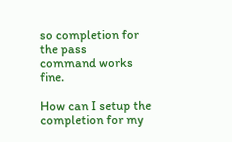so completion for the pass
command works fine.

How can I setup the completion for my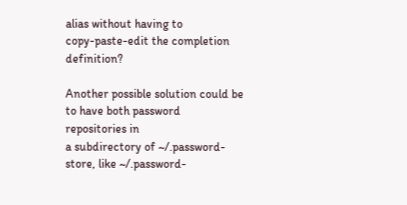alias without having to
copy-paste-edit the completion definition?

Another possible solution could be to have both password repositories in
a subdirectory of ~/.password-store, like ~/.password-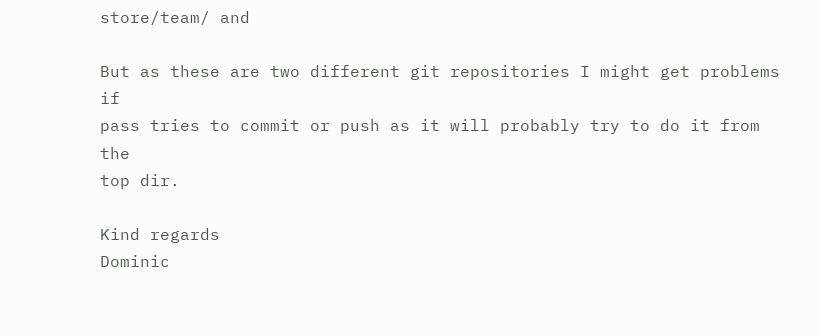store/team/ and

But as these are two different git repositories I might get problems if
pass tries to commit or push as it will probably try to do it from the
top dir.

Kind regards
Dominic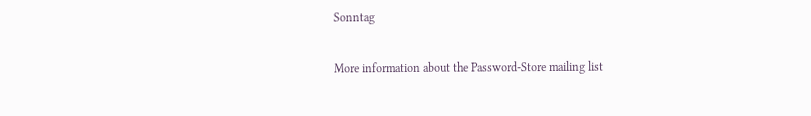Sonntag

More information about the Password-Store mailing list